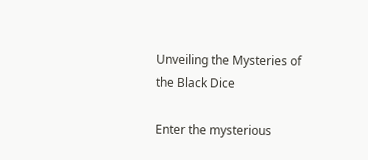Unveiling the Mysteries of the Black Dice

Enter the mysterious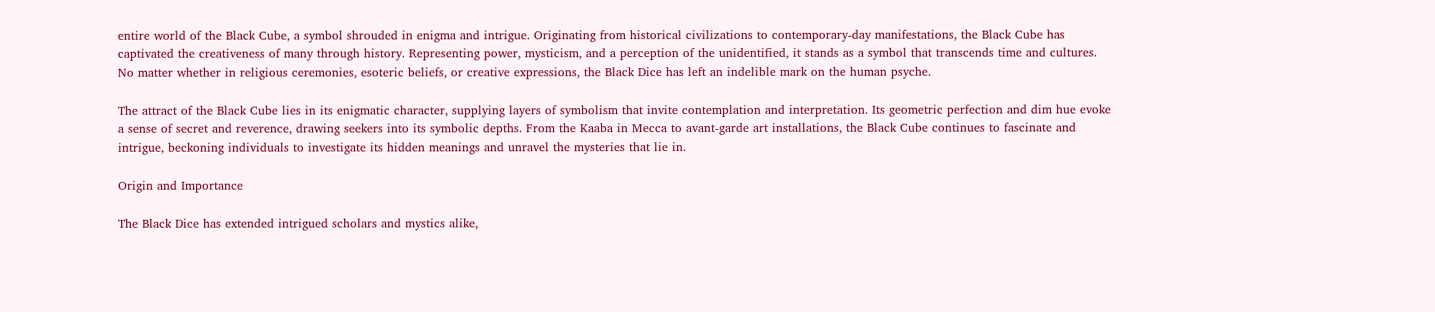entire world of the Black Cube, a symbol shrouded in enigma and intrigue. Originating from historical civilizations to contemporary-day manifestations, the Black Cube has captivated the creativeness of many through history. Representing power, mysticism, and a perception of the unidentified, it stands as a symbol that transcends time and cultures. No matter whether in religious ceremonies, esoteric beliefs, or creative expressions, the Black Dice has left an indelible mark on the human psyche.

The attract of the Black Cube lies in its enigmatic character, supplying layers of symbolism that invite contemplation and interpretation. Its geometric perfection and dim hue evoke a sense of secret and reverence, drawing seekers into its symbolic depths. From the Kaaba in Mecca to avant-garde art installations, the Black Cube continues to fascinate and intrigue, beckoning individuals to investigate its hidden meanings and unravel the mysteries that lie in.

Origin and Importance

The Black Dice has extended intrigued scholars and mystics alike,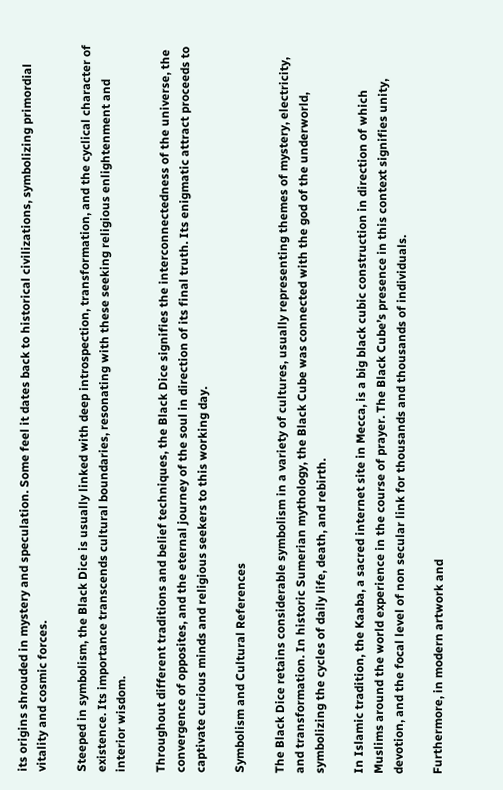its origins shrouded in mystery and speculation. Some feel it dates back to historical civilizations, symbolizing primordial vitality and cosmic forces.

Steeped in symbolism, the Black Dice is usually linked with deep introspection, transformation, and the cyclical character of existence. Its importance transcends cultural boundaries, resonating with these seeking religious enlightenment and interior wisdom.

Throughout different traditions and belief techniques, the Black Dice signifies the interconnectedness of the universe, the convergence of opposites, and the eternal journey of the soul in direction of its final truth. Its enigmatic attract proceeds to captivate curious minds and religious seekers to this working day.

Symbolism and Cultural References

The Black Dice retains considerable symbolism in a variety of cultures, usually representing themes of mystery, electricity, and transformation. In historic Sumerian mythology, the Black Cube was connected with the god of the underworld, symbolizing the cycles of daily life, death, and rebirth.

In Islamic tradition, the Kaaba, a sacred internet site in Mecca, is a big black cubic construction in direction of which Muslims around the world experience in the course of prayer. The Black Cube’s presence in this context signifies unity, devotion, and the focal level of non secular link for thousands and thousands of individuals.

Furthermore, in modern artwork and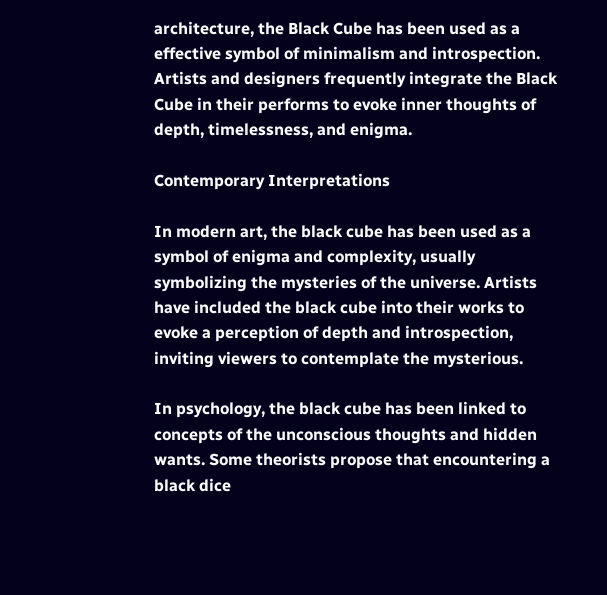architecture, the Black Cube has been used as a effective symbol of minimalism and introspection. Artists and designers frequently integrate the Black Cube in their performs to evoke inner thoughts of depth, timelessness, and enigma.

Contemporary Interpretations

In modern art, the black cube has been used as a symbol of enigma and complexity, usually symbolizing the mysteries of the universe. Artists have included the black cube into their works to evoke a perception of depth and introspection, inviting viewers to contemplate the mysterious.

In psychology, the black cube has been linked to concepts of the unconscious thoughts and hidden wants. Some theorists propose that encountering a black dice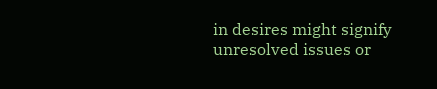in desires might signify unresolved issues or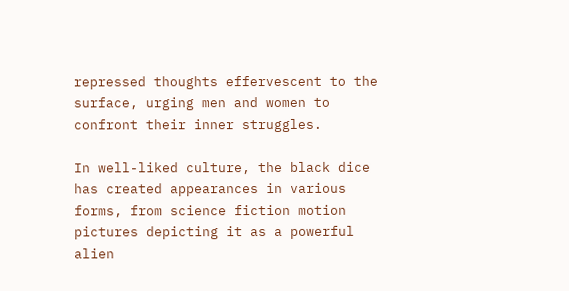repressed thoughts effervescent to the surface, urging men and women to confront their inner struggles.

In well-liked culture, the black dice has created appearances in various forms, from science fiction motion pictures depicting it as a powerful alien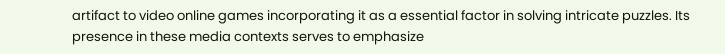artifact to video online games incorporating it as a essential factor in solving intricate puzzles. Its presence in these media contexts serves to emphasize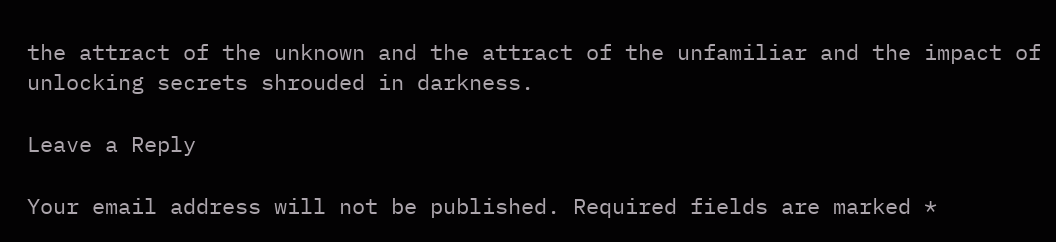the attract of the unknown and the attract of the unfamiliar and the impact of unlocking secrets shrouded in darkness.

Leave a Reply

Your email address will not be published. Required fields are marked *